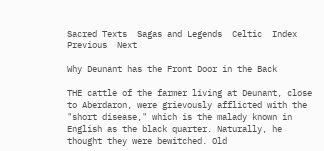Sacred Texts  Sagas and Legends  Celtic  Index  Previous  Next

Why Deunant has the Front Door in the Back

THE cattle of the farmer living at Deunant, close to Aberdaron, were grievously afflicted with the "short disease," which is the malady known in English as the black quarter. Naturally, he thought they were bewitched. Old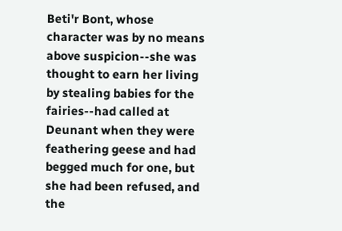Beti'r Bont, whose character was by no means above suspicion--she was thought to earn her living by stealing babies for the fairies--had called at Deunant when they were feathering geese and had begged much for one, but she had been refused, and the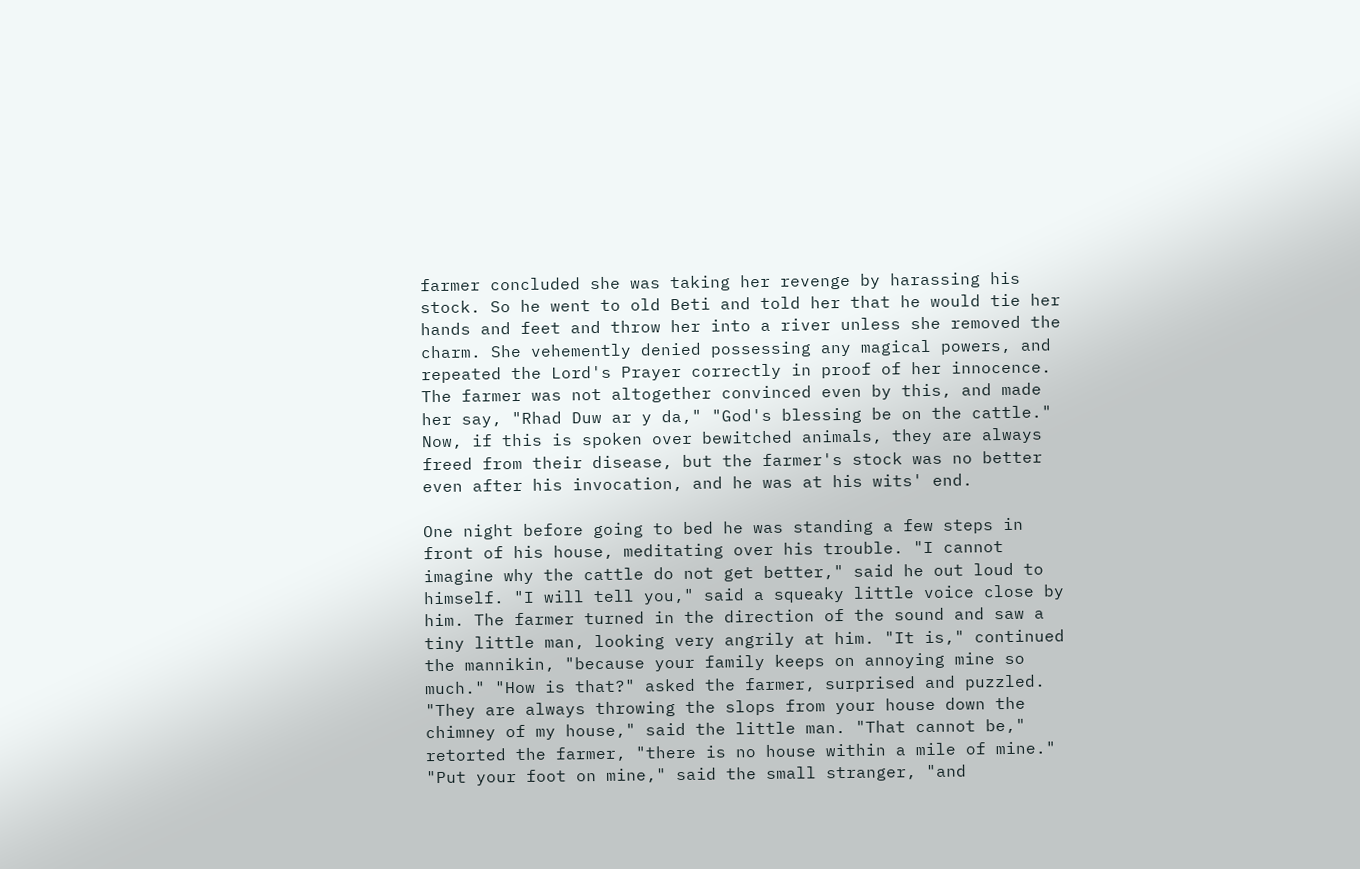farmer concluded she was taking her revenge by harassing his stock. So he went to old Beti and told her that he would tie her hands and feet and throw her into a river unless she removed the charm. She vehemently denied possessing any magical powers, and repeated the Lord's Prayer correctly in proof of her innocence. The farmer was not altogether convinced even by this, and made her say, "Rhad Duw ar y da," "God's blessing be on the cattle." Now, if this is spoken over bewitched animals, they are always freed from their disease, but the farmer's stock was no better even after his invocation, and he was at his wits' end.

One night before going to bed he was standing a few steps in front of his house, meditating over his trouble. "I cannot imagine why the cattle do not get better," said he out loud to himself. "I will tell you," said a squeaky little voice close by him. The farmer turned in the direction of the sound and saw a tiny little man, looking very angrily at him. "It is," continued the mannikin, "because your family keeps on annoying mine so much." "How is that?" asked the farmer, surprised and puzzled. "They are always throwing the slops from your house down the chimney of my house," said the little man. "That cannot be," retorted the farmer, "there is no house within a mile of mine." "Put your foot on mine," said the small stranger, "and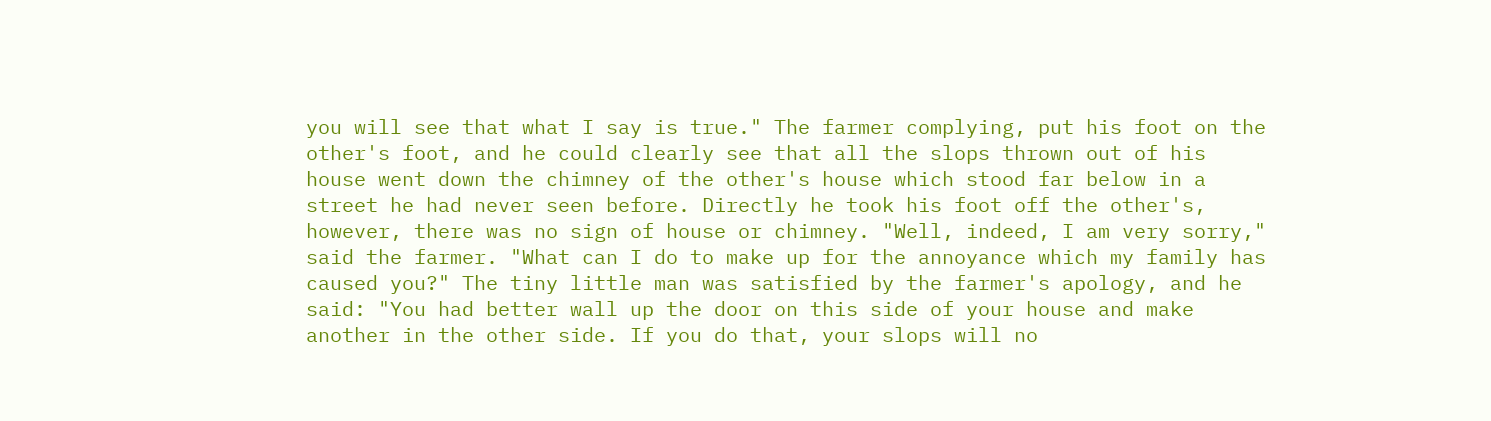you will see that what I say is true." The farmer complying, put his foot on the other's foot, and he could clearly see that all the slops thrown out of his house went down the chimney of the other's house which stood far below in a street he had never seen before. Directly he took his foot off the other's, however, there was no sign of house or chimney. "Well, indeed, I am very sorry," said the farmer. "What can I do to make up for the annoyance which my family has caused you?" The tiny little man was satisfied by the farmer's apology, and he said: "You had better wall up the door on this side of your house and make another in the other side. If you do that, your slops will no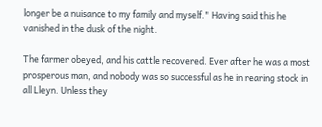longer be a nuisance to my family and myself." Having said this he vanished in the dusk of the night.

The farmer obeyed, and his cattle recovered. Ever after he was a most prosperous man, and nobody was so successful as he in rearing stock in all Lleyn. Unless they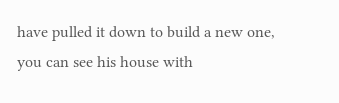have pulled it down to build a new one, you can see his house with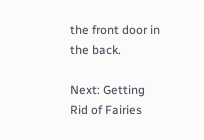the front door in the back.

Next: Getting Rid of Fairies